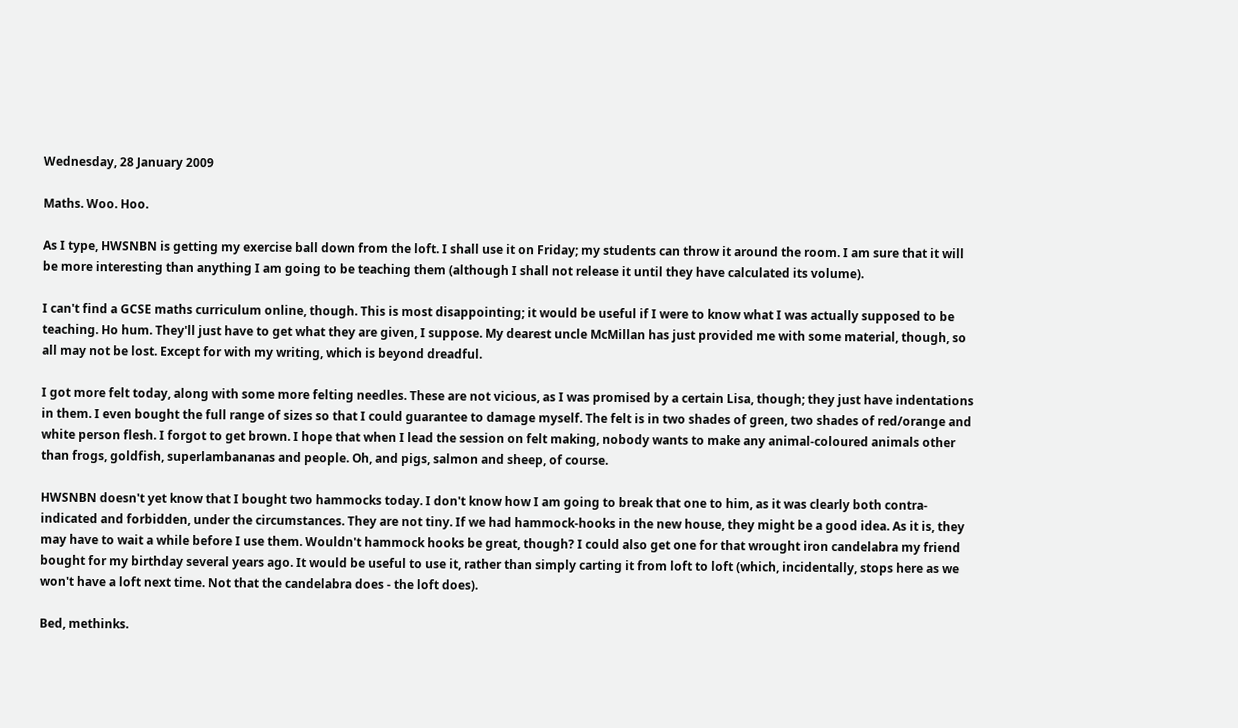Wednesday, 28 January 2009

Maths. Woo. Hoo.

As I type, HWSNBN is getting my exercise ball down from the loft. I shall use it on Friday; my students can throw it around the room. I am sure that it will be more interesting than anything I am going to be teaching them (although I shall not release it until they have calculated its volume).

I can't find a GCSE maths curriculum online, though. This is most disappointing; it would be useful if I were to know what I was actually supposed to be teaching. Ho hum. They'll just have to get what they are given, I suppose. My dearest uncle McMillan has just provided me with some material, though, so all may not be lost. Except for with my writing, which is beyond dreadful.

I got more felt today, along with some more felting needles. These are not vicious, as I was promised by a certain Lisa, though; they just have indentations in them. I even bought the full range of sizes so that I could guarantee to damage myself. The felt is in two shades of green, two shades of red/orange and white person flesh. I forgot to get brown. I hope that when I lead the session on felt making, nobody wants to make any animal-coloured animals other than frogs, goldfish, superlambananas and people. Oh, and pigs, salmon and sheep, of course.

HWSNBN doesn't yet know that I bought two hammocks today. I don't know how I am going to break that one to him, as it was clearly both contra-indicated and forbidden, under the circumstances. They are not tiny. If we had hammock-hooks in the new house, they might be a good idea. As it is, they may have to wait a while before I use them. Wouldn't hammock hooks be great, though? I could also get one for that wrought iron candelabra my friend bought for my birthday several years ago. It would be useful to use it, rather than simply carting it from loft to loft (which, incidentally, stops here as we won't have a loft next time. Not that the candelabra does - the loft does).

Bed, methinks.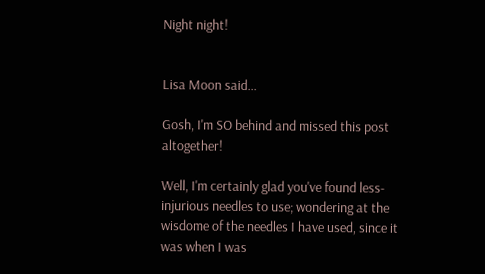Night night!


Lisa Moon said...

Gosh, I'm SO behind and missed this post altogether!

Well, I'm certainly glad you've found less-injurious needles to use; wondering at the wisdome of the needles I have used, since it was when I was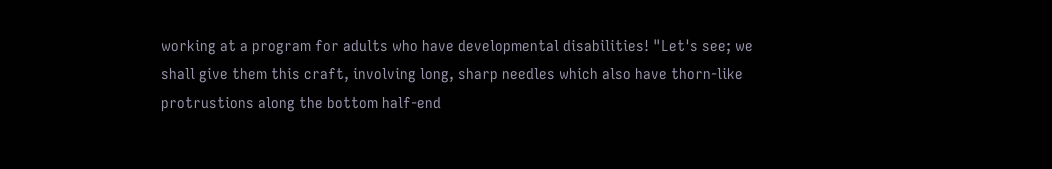working at a program for adults who have developmental disabilities! "Let's see; we shall give them this craft, involving long, sharp needles which also have thorn-like protrustions along the bottom half-end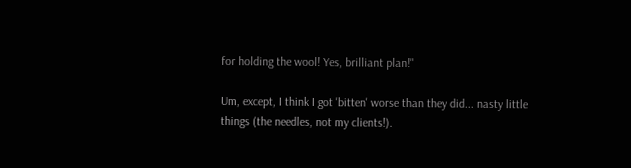for holding the wool! Yes, brilliant plan!"

Um, except, I think I got 'bitten' worse than they did... nasty little things (the needles, not my clients!).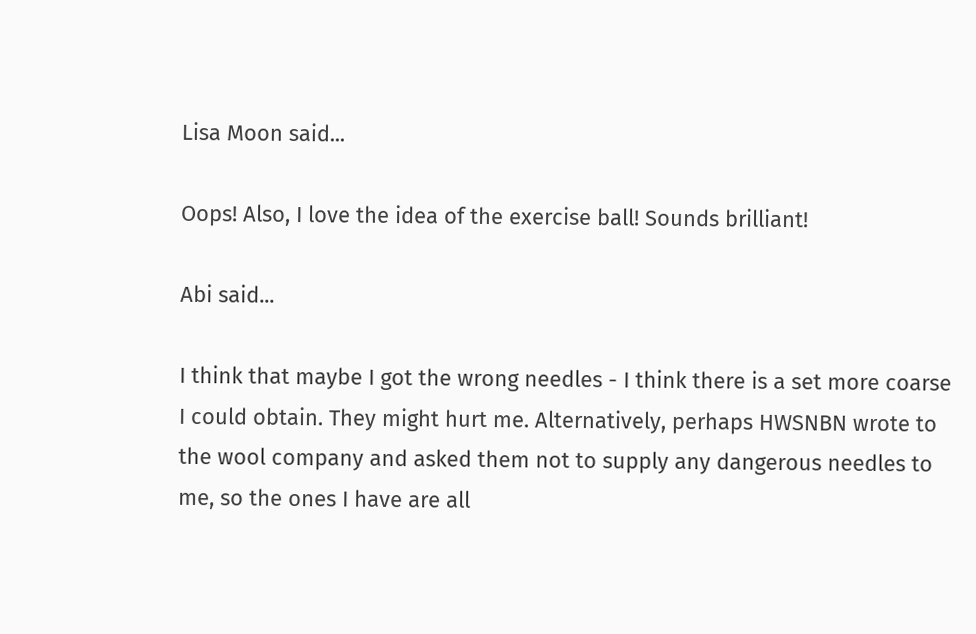Lisa Moon said...

Oops! Also, I love the idea of the exercise ball! Sounds brilliant!

Abi said...

I think that maybe I got the wrong needles - I think there is a set more coarse I could obtain. They might hurt me. Alternatively, perhaps HWSNBN wrote to the wool company and asked them not to supply any dangerous needles to me, so the ones I have are all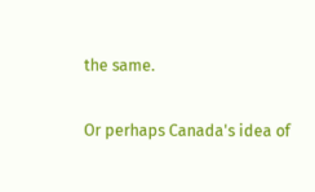the same.

Or perhaps Canada's idea of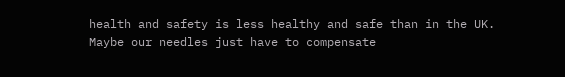health and safety is less healthy and safe than in the UK. Maybe our needles just have to compensate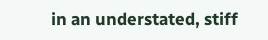in an understated, stiff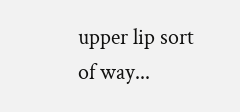upper lip sort of way...